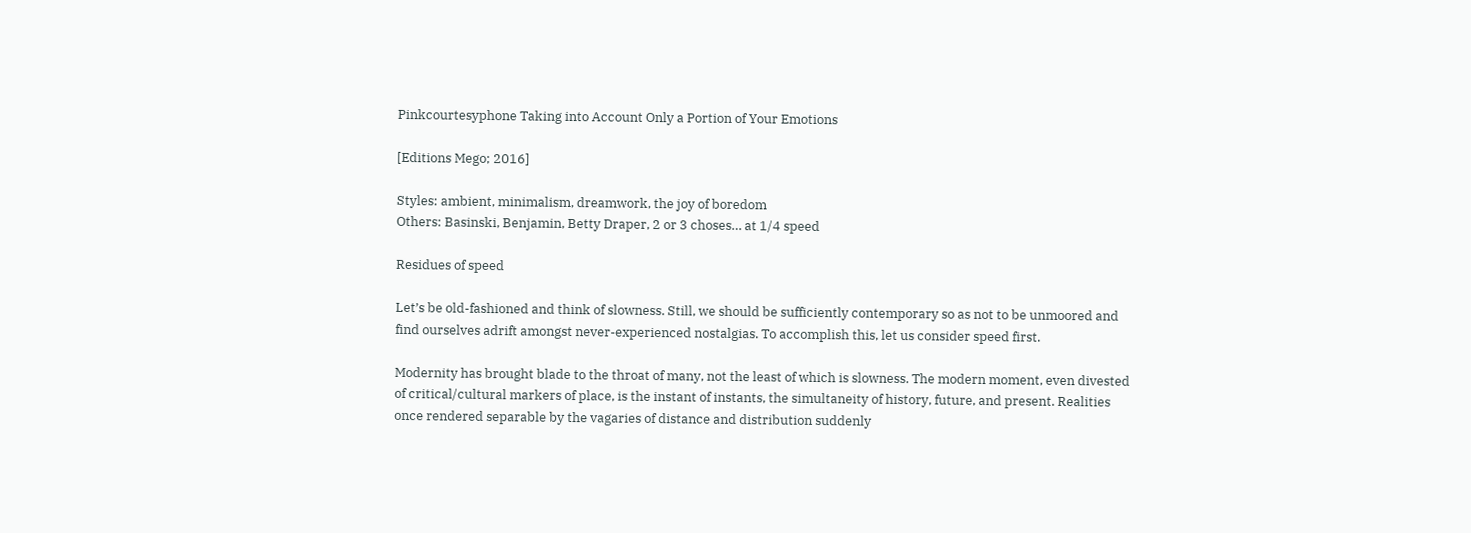Pinkcourtesyphone Taking into Account Only a Portion of Your Emotions

[Editions Mego; 2016]

Styles: ambient, minimalism, dreamwork, the joy of boredom
Others: Basinski, Benjamin, Betty Draper, 2 or 3 choses… at 1/4 speed

Residues of speed

Let’s be old-fashioned and think of slowness. Still, we should be sufficiently contemporary so as not to be unmoored and find ourselves adrift amongst never-experienced nostalgias. To accomplish this, let us consider speed first.

Modernity has brought blade to the throat of many, not the least of which is slowness. The modern moment, even divested of critical/cultural markers of place, is the instant of instants, the simultaneity of history, future, and present. Realities once rendered separable by the vagaries of distance and distribution suddenly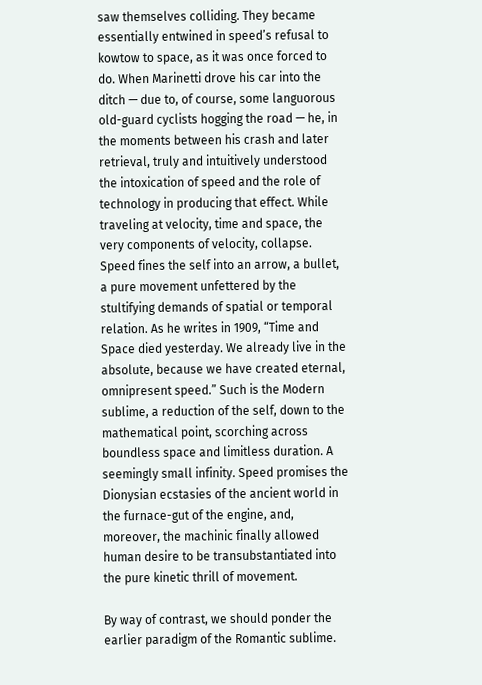saw themselves colliding. They became essentially entwined in speed’s refusal to kowtow to space, as it was once forced to do. When Marinetti drove his car into the ditch — due to, of course, some languorous old-guard cyclists hogging the road — he, in the moments between his crash and later retrieval, truly and intuitively understood the intoxication of speed and the role of technology in producing that effect. While traveling at velocity, time and space, the very components of velocity, collapse. Speed fines the self into an arrow, a bullet, a pure movement unfettered by the stultifying demands of spatial or temporal relation. As he writes in 1909, “Time and Space died yesterday. We already live in the absolute, because we have created eternal, omnipresent speed.” Such is the Modern sublime, a reduction of the self, down to the mathematical point, scorching across boundless space and limitless duration. A seemingly small infinity. Speed promises the Dionysian ecstasies of the ancient world in the furnace-gut of the engine, and, moreover, the machinic finally allowed human desire to be transubstantiated into the pure kinetic thrill of movement.

By way of contrast, we should ponder the earlier paradigm of the Romantic sublime.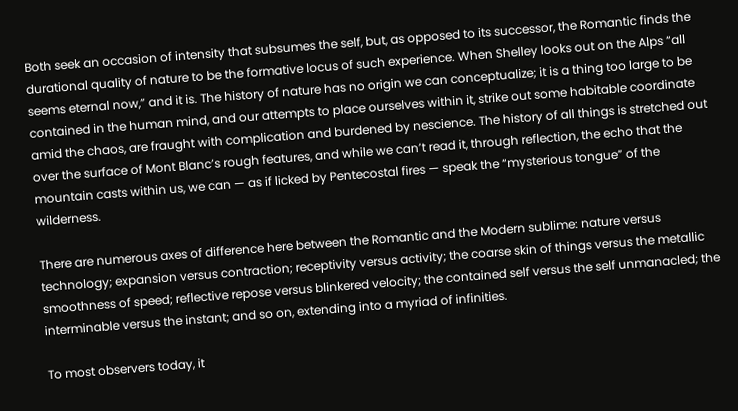Both seek an occasion of intensity that subsumes the self, but, as opposed to its successor, the Romantic finds the durational quality of nature to be the formative locus of such experience. When Shelley looks out on the Alps “all seems eternal now,” and it is. The history of nature has no origin we can conceptualize; it is a thing too large to be contained in the human mind, and our attempts to place ourselves within it, strike out some habitable coordinate amid the chaos, are fraught with complication and burdened by nescience. The history of all things is stretched out over the surface of Mont Blanc’s rough features, and while we can’t read it, through reflection, the echo that the mountain casts within us, we can — as if licked by Pentecostal fires — speak the “mysterious tongue” of the wilderness.

There are numerous axes of difference here between the Romantic and the Modern sublime: nature versus technology; expansion versus contraction; receptivity versus activity; the coarse skin of things versus the metallic smoothness of speed; reflective repose versus blinkered velocity; the contained self versus the self unmanacled; the interminable versus the instant; and so on, extending into a myriad of infinities.

To most observers today, it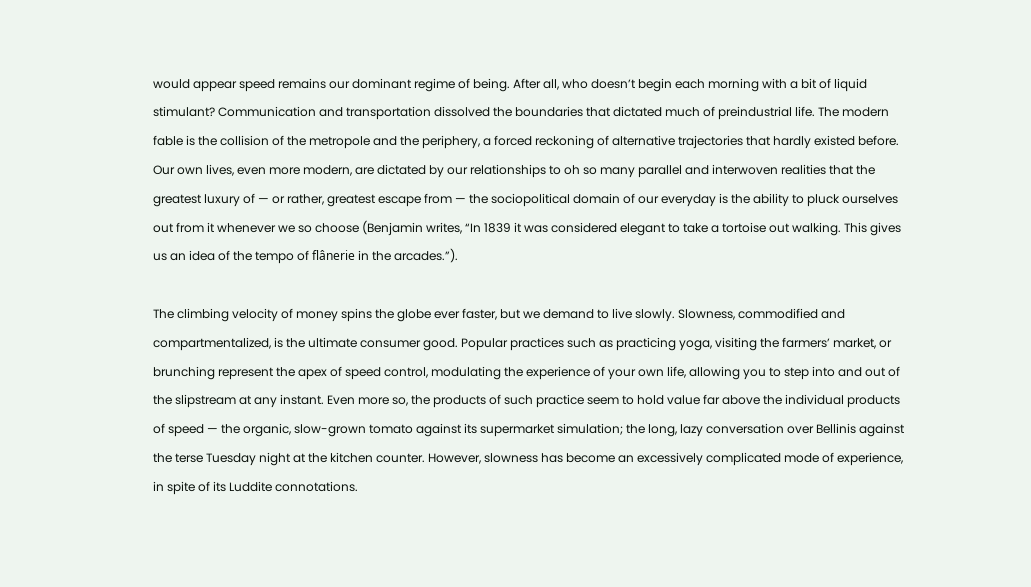would appear speed remains our dominant regime of being. After all, who doesn’t begin each morning with a bit of liquid stimulant? Communication and transportation dissolved the boundaries that dictated much of preindustrial life. The modern fable is the collision of the metropole and the periphery, a forced reckoning of alternative trajectories that hardly existed before. Our own lives, even more modern, are dictated by our relationships to oh so many parallel and interwoven realities that the greatest luxury of — or rather, greatest escape from — the sociopolitical domain of our everyday is the ability to pluck ourselves out from it whenever we so choose (Benjamin writes, “In 1839 it was considered elegant to take a tortoise out walking. This gives us an idea of the tempo of flânerie in the arcades.”).

The climbing velocity of money spins the globe ever faster, but we demand to live slowly. Slowness, commodified and compartmentalized, is the ultimate consumer good. Popular practices such as practicing yoga, visiting the farmers’ market, or brunching represent the apex of speed control, modulating the experience of your own life, allowing you to step into and out of the slipstream at any instant. Even more so, the products of such practice seem to hold value far above the individual products of speed — the organic, slow-grown tomato against its supermarket simulation; the long, lazy conversation over Bellinis against the terse Tuesday night at the kitchen counter. However, slowness has become an excessively complicated mode of experience, in spite of its Luddite connotations.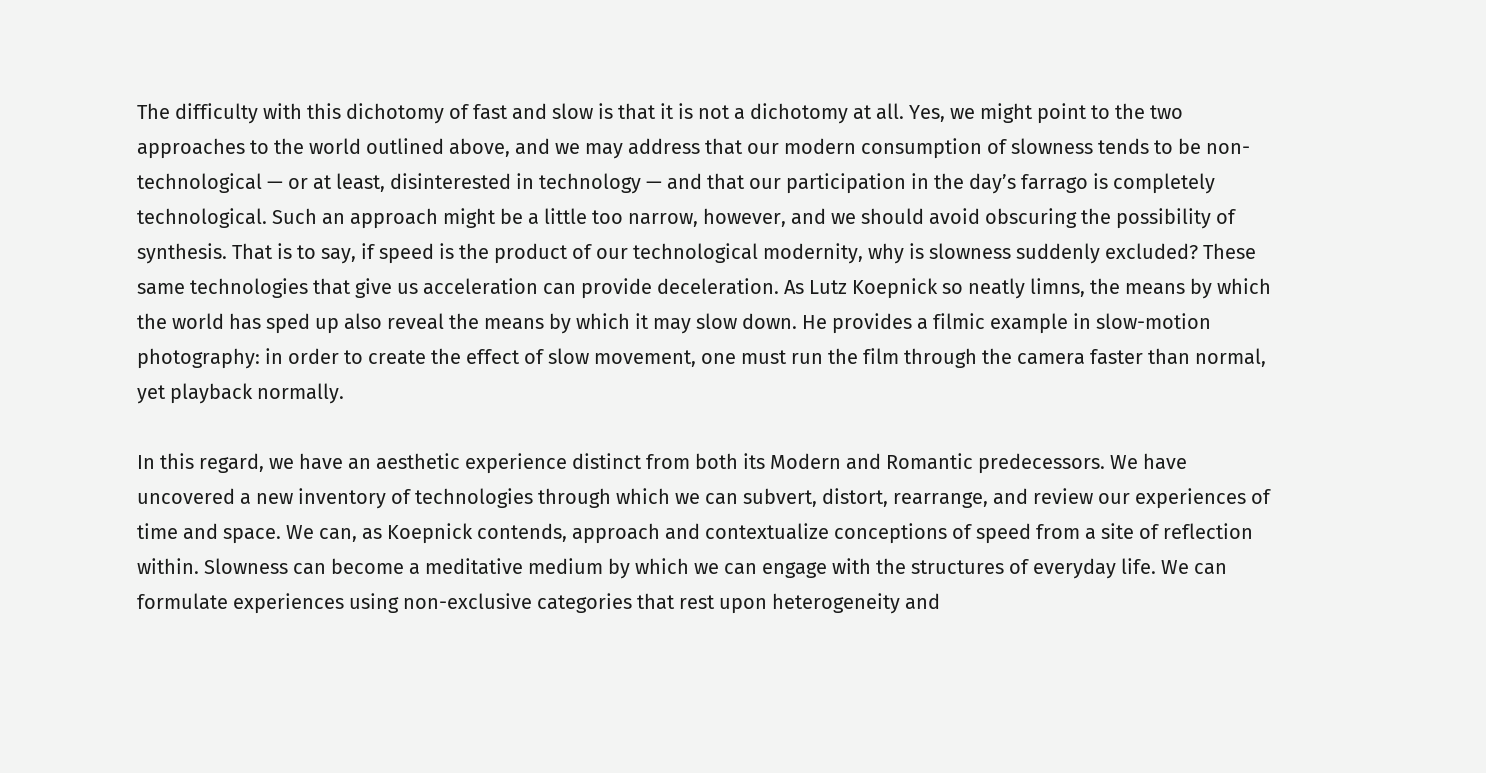The difficulty with this dichotomy of fast and slow is that it is not a dichotomy at all. Yes, we might point to the two approaches to the world outlined above, and we may address that our modern consumption of slowness tends to be non-technological — or at least, disinterested in technology — and that our participation in the day’s farrago is completely technological. Such an approach might be a little too narrow, however, and we should avoid obscuring the possibility of synthesis. That is to say, if speed is the product of our technological modernity, why is slowness suddenly excluded? These same technologies that give us acceleration can provide deceleration. As Lutz Koepnick so neatly limns, the means by which the world has sped up also reveal the means by which it may slow down. He provides a filmic example in slow-motion photography: in order to create the effect of slow movement, one must run the film through the camera faster than normal, yet playback normally.

In this regard, we have an aesthetic experience distinct from both its Modern and Romantic predecessors. We have uncovered a new inventory of technologies through which we can subvert, distort, rearrange, and review our experiences of time and space. We can, as Koepnick contends, approach and contextualize conceptions of speed from a site of reflection within. Slowness can become a meditative medium by which we can engage with the structures of everyday life. We can formulate experiences using non-exclusive categories that rest upon heterogeneity and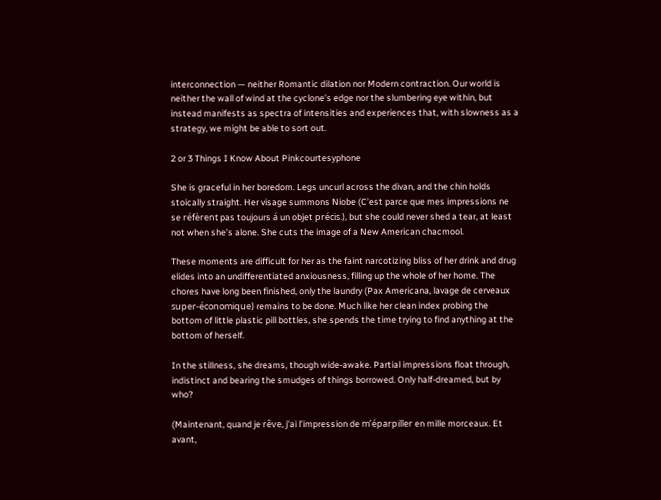interconnection — neither Romantic dilation nor Modern contraction. Our world is neither the wall of wind at the cyclone’s edge nor the slumbering eye within, but instead manifests as spectra of intensities and experiences that, with slowness as a strategy, we might be able to sort out.

2 or 3 Things I Know About Pinkcourtesyphone

She is graceful in her boredom. Legs uncurl across the divan, and the chin holds stoically straight. Her visage summons Niobe (C’est parce que mes impressions ne se réfèrent pas toujours á un objet précis.), but she could never shed a tear, at least not when she’s alone. She cuts the image of a New American chacmool.

These moments are difficult for her as the faint narcotizing bliss of her drink and drug elides into an undifferentiated anxiousness, filling up the whole of her home. The chores have long been finished, only the laundry (Pax Americana, lavage de cerveaux super-économique) remains to be done. Much like her clean index probing the bottom of little plastic pill bottles, she spends the time trying to find anything at the bottom of herself.

In the stillness, she dreams, though wide-awake. Partial impressions float through, indistinct and bearing the smudges of things borrowed. Only half-dreamed, but by who?

(Maintenant, quand je rêve, j’ai l’impression de m’éparpiller en mille morceaux. Et avant,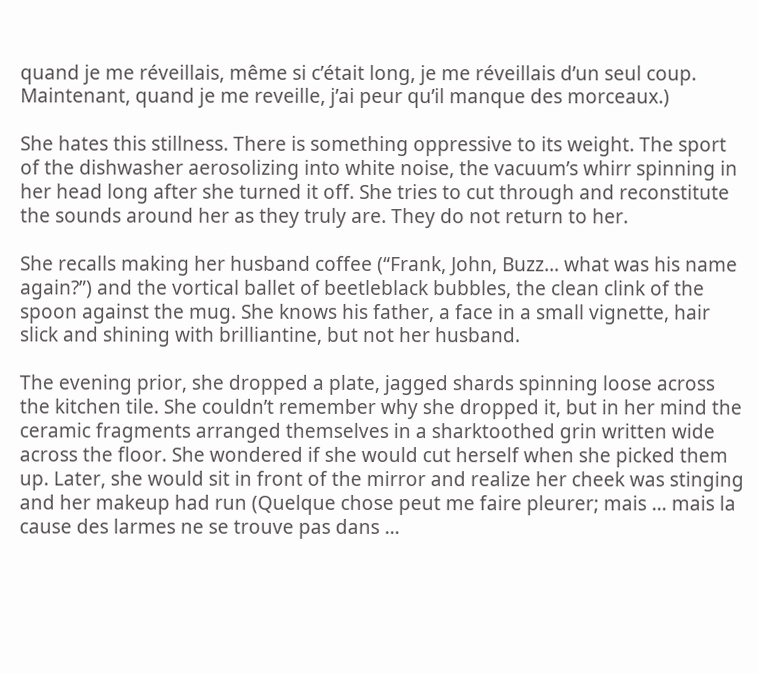quand je me réveillais, même si c’était long, je me réveillais d’un seul coup. Maintenant, quand je me reveille, j’ai peur qu’il manque des morceaux.)

She hates this stillness. There is something oppressive to its weight. The sport of the dishwasher aerosolizing into white noise, the vacuum’s whirr spinning in her head long after she turned it off. She tries to cut through and reconstitute the sounds around her as they truly are. They do not return to her.

She recalls making her husband coffee (“Frank, John, Buzz… what was his name again?”) and the vortical ballet of beetleblack bubbles, the clean clink of the spoon against the mug. She knows his father, a face in a small vignette, hair slick and shining with brilliantine, but not her husband.

The evening prior, she dropped a plate, jagged shards spinning loose across the kitchen tile. She couldn’t remember why she dropped it, but in her mind the ceramic fragments arranged themselves in a sharktoothed grin written wide across the floor. She wondered if she would cut herself when she picked them up. Later, she would sit in front of the mirror and realize her cheek was stinging and her makeup had run (Quelque chose peut me faire pleurer; mais … mais la cause des larmes ne se trouve pas dans …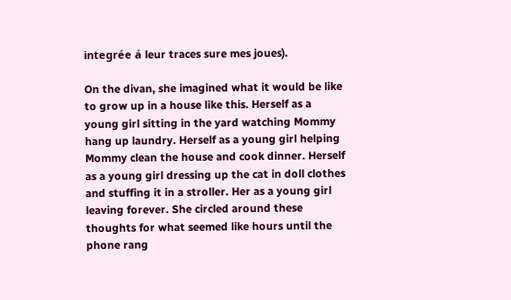integrée á leur traces sure mes joues).

On the divan, she imagined what it would be like to grow up in a house like this. Herself as a young girl sitting in the yard watching Mommy hang up laundry. Herself as a young girl helping Mommy clean the house and cook dinner. Herself as a young girl dressing up the cat in doll clothes and stuffing it in a stroller. Her as a young girl leaving forever. She circled around these thoughts for what seemed like hours until the phone rang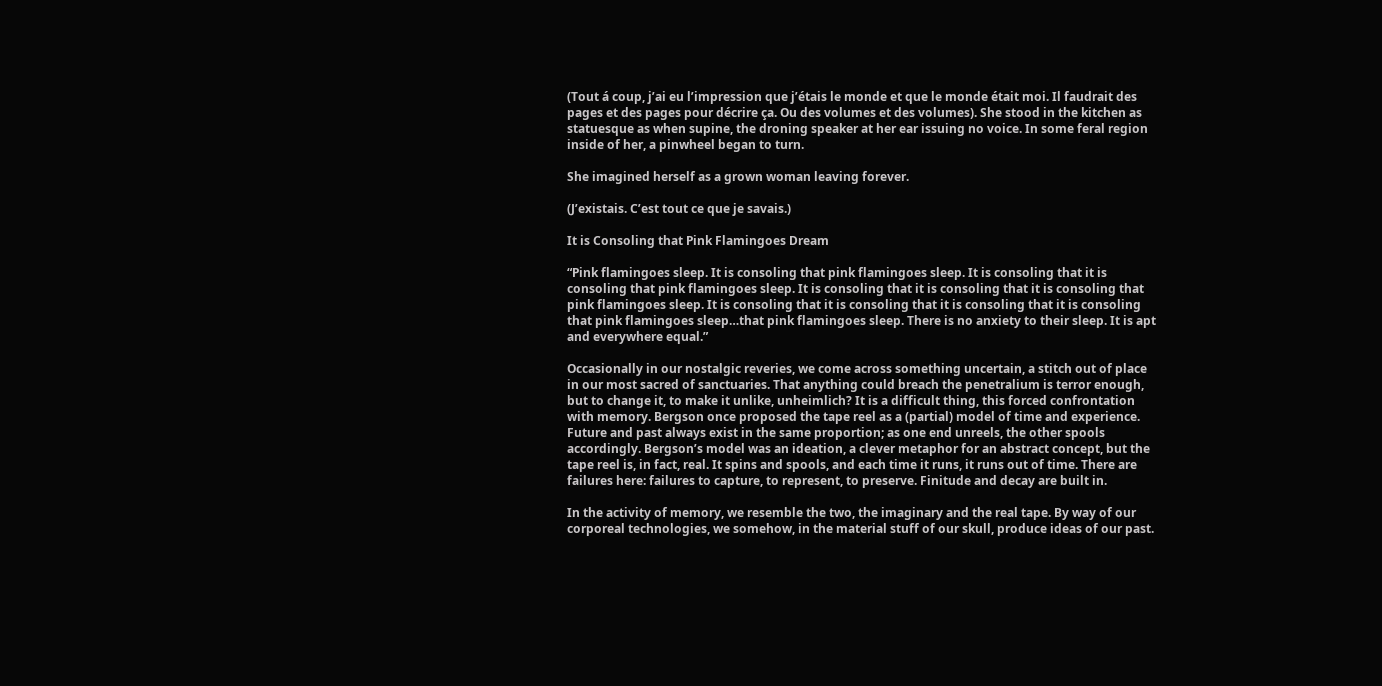(Tout á coup, j’ai eu l’impression que j’étais le monde et que le monde était moi. Il faudrait des pages et des pages pour décrire ça. Ou des volumes et des volumes). She stood in the kitchen as statuesque as when supine, the droning speaker at her ear issuing no voice. In some feral region inside of her, a pinwheel began to turn.

She imagined herself as a grown woman leaving forever.

(J’existais. C’est tout ce que je savais.)

It is Consoling that Pink Flamingoes Dream

“Pink flamingoes sleep. It is consoling that pink flamingoes sleep. It is consoling that it is consoling that pink flamingoes sleep. It is consoling that it is consoling that it is consoling that pink flamingoes sleep. It is consoling that it is consoling that it is consoling that it is consoling that pink flamingoes sleep…that pink flamingoes sleep. There is no anxiety to their sleep. It is apt and everywhere equal.”

Occasionally in our nostalgic reveries, we come across something uncertain, a stitch out of place in our most sacred of sanctuaries. That anything could breach the penetralium is terror enough, but to change it, to make it unlike, unheimlich? It is a difficult thing, this forced confrontation with memory. Bergson once proposed the tape reel as a (partial) model of time and experience. Future and past always exist in the same proportion; as one end unreels, the other spools accordingly. Bergson’s model was an ideation, a clever metaphor for an abstract concept, but the tape reel is, in fact, real. It spins and spools, and each time it runs, it runs out of time. There are failures here: failures to capture, to represent, to preserve. Finitude and decay are built in.

In the activity of memory, we resemble the two, the imaginary and the real tape. By way of our corporeal technologies, we somehow, in the material stuff of our skull, produce ideas of our past.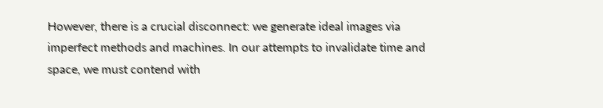However, there is a crucial disconnect: we generate ideal images via imperfect methods and machines. In our attempts to invalidate time and space, we must contend with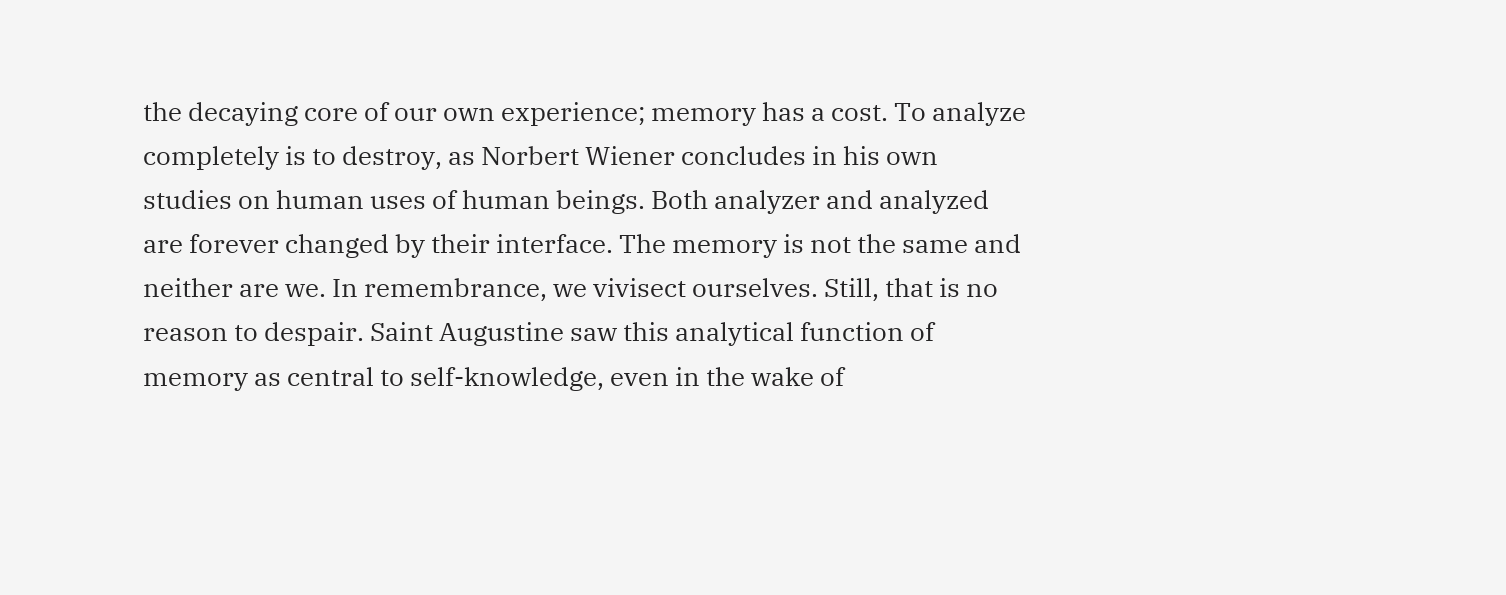the decaying core of our own experience; memory has a cost. To analyze completely is to destroy, as Norbert Wiener concludes in his own studies on human uses of human beings. Both analyzer and analyzed are forever changed by their interface. The memory is not the same and neither are we. In remembrance, we vivisect ourselves. Still, that is no reason to despair. Saint Augustine saw this analytical function of memory as central to self-knowledge, even in the wake of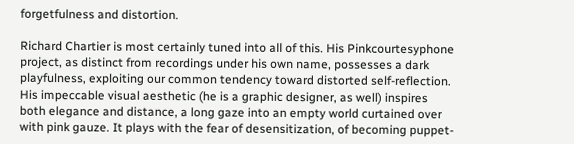forgetfulness and distortion.

Richard Chartier is most certainly tuned into all of this. His Pinkcourtesyphone project, as distinct from recordings under his own name, possesses a dark playfulness, exploiting our common tendency toward distorted self-reflection. His impeccable visual aesthetic (he is a graphic designer, as well) inspires both elegance and distance, a long gaze into an empty world curtained over with pink gauze. It plays with the fear of desensitization, of becoming puppet-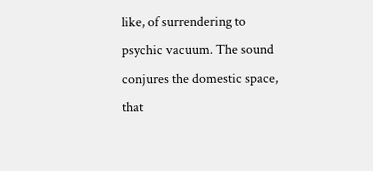like, of surrendering to psychic vacuum. The sound conjures the domestic space, that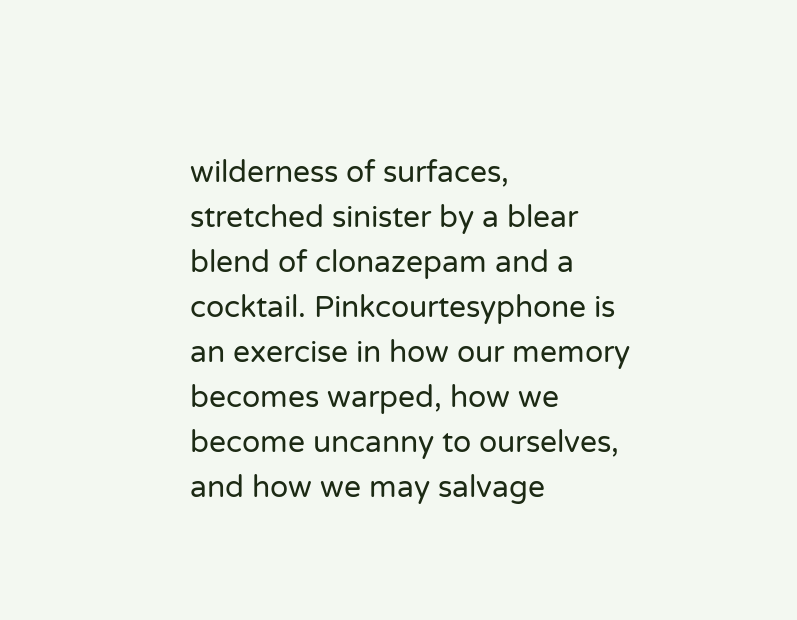wilderness of surfaces, stretched sinister by a blear blend of clonazepam and a cocktail. Pinkcourtesyphone is an exercise in how our memory becomes warped, how we become uncanny to ourselves, and how we may salvage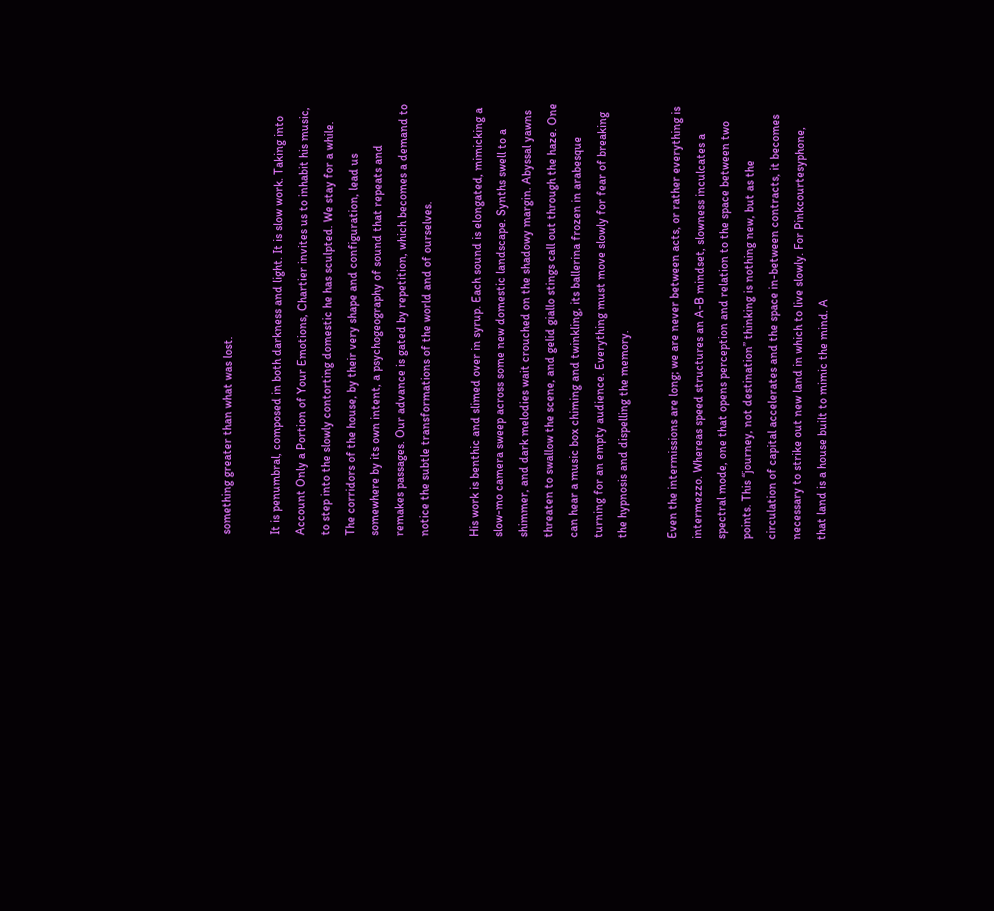something greater than what was lost.

It is penumbral, composed in both darkness and light. It is slow work. Taking into Account Only a Portion of Your Emotions, Chartier invites us to inhabit his music, to step into the slowly contorting domestic he has sculpted. We stay for a while. The corridors of the house, by their very shape and configuration, lead us somewhere by its own intent, a psychogeography of sound that repeats and remakes passages. Our advance is gated by repetition, which becomes a demand to notice the subtle transformations of the world and of ourselves.

His work is benthic and slimed over in syrup. Each sound is elongated, mimicking a slow-mo camera sweep across some new domestic landscape. Synths swell to a shimmer, and dark melodies wait crouched on the shadowy margin. Abyssal yawns threaten to swallow the scene, and gelid giallo stings call out through the haze. One can hear a music box chiming and twinkling, its ballerina frozen in arabesque turning for an empty audience. Everything must move slowly for fear of breaking the hypnosis and dispelling the memory.

Even the intermissions are long; we are never between acts, or rather everything is intermezzo. Whereas speed structures an A-B mindset, slowness inculcates a spectral mode, one that opens perception and relation to the space between two points. This “journey, not destination” thinking is nothing new, but as the circulation of capital accelerates and the space in-between contracts, it becomes necessary to strike out new land in which to live slowly. For Pinkcourtesyphone, that land is a house built to mimic the mind. A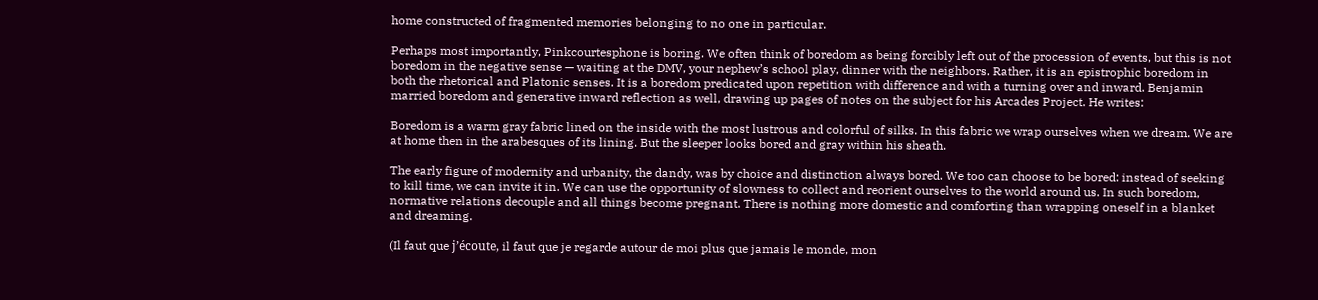home constructed of fragmented memories belonging to no one in particular.

Perhaps most importantly, Pinkcourtesphone is boring. We often think of boredom as being forcibly left out of the procession of events, but this is not boredom in the negative sense — waiting at the DMV, your nephew’s school play, dinner with the neighbors. Rather, it is an epistrophic boredom in both the rhetorical and Platonic senses. It is a boredom predicated upon repetition with difference and with a turning over and inward. Benjamin married boredom and generative inward reflection as well, drawing up pages of notes on the subject for his Arcades Project. He writes:

Boredom is a warm gray fabric lined on the inside with the most lustrous and colorful of silks. In this fabric we wrap ourselves when we dream. We are at home then in the arabesques of its lining. But the sleeper looks bored and gray within his sheath.

The early figure of modernity and urbanity, the dandy, was by choice and distinction always bored. We too can choose to be bored: instead of seeking to kill time, we can invite it in. We can use the opportunity of slowness to collect and reorient ourselves to the world around us. In such boredom, normative relations decouple and all things become pregnant. There is nothing more domestic and comforting than wrapping oneself in a blanket and dreaming.

(Il faut que j’écoute, il faut que je regarde autour de moi plus que jamais le monde, mon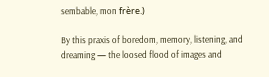sembable, mon frère.)

By this praxis of boredom, memory, listening, and dreaming — the loosed flood of images and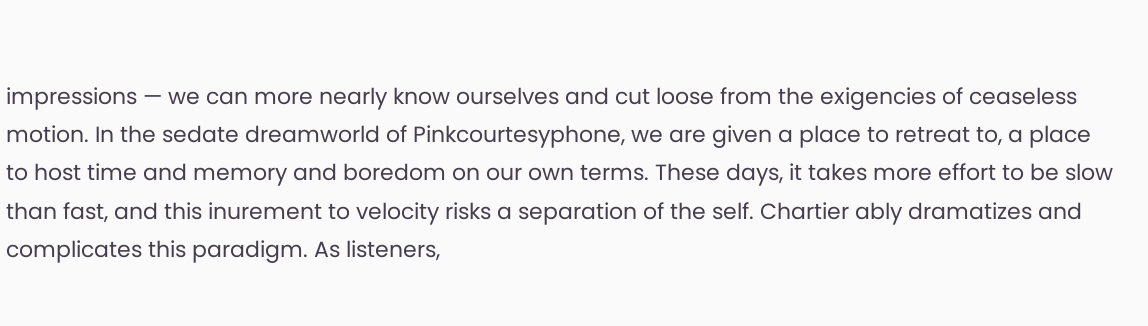impressions — we can more nearly know ourselves and cut loose from the exigencies of ceaseless motion. In the sedate dreamworld of Pinkcourtesyphone, we are given a place to retreat to, a place to host time and memory and boredom on our own terms. These days, it takes more effort to be slow than fast, and this inurement to velocity risks a separation of the self. Chartier ably dramatizes and complicates this paradigm. As listeners,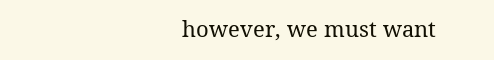however, we must want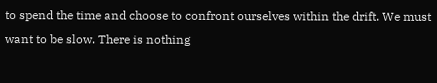to spend the time and choose to confront ourselves within the drift. We must want to be slow. There is nothing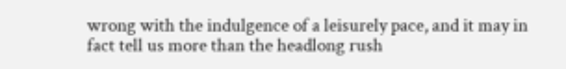wrong with the indulgence of a leisurely pace, and it may in fact tell us more than the headlong rush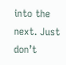into the next. Just don’t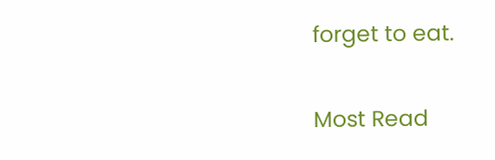forget to eat.

Most Read